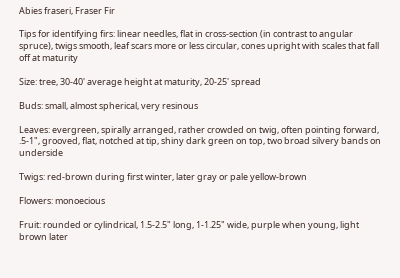Abies fraseri, Fraser Fir

Tips for identifying firs: linear needles, flat in cross-section (in contrast to angular spruce), twigs smooth, leaf scars more or less circular, cones upright with scales that fall off at maturity

Size: tree, 30-40' average height at maturity, 20-25' spread

Buds: small, almost spherical, very resinous

Leaves: evergreen, spirally arranged, rather crowded on twig, often pointing forward, .5-1", grooved, flat, notched at tip, shiny dark green on top, two broad silvery bands on underside

Twigs: red-brown during first winter, later gray or pale yellow-brown

Flowers: monoecious

Fruit: rounded or cylindrical, 1.5-2.5" long, 1-1.25" wide, purple when young, light brown later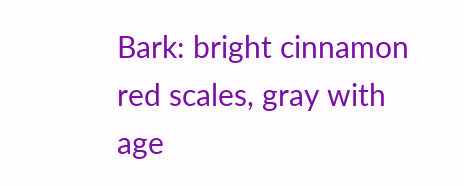Bark: bright cinnamon red scales, gray with age